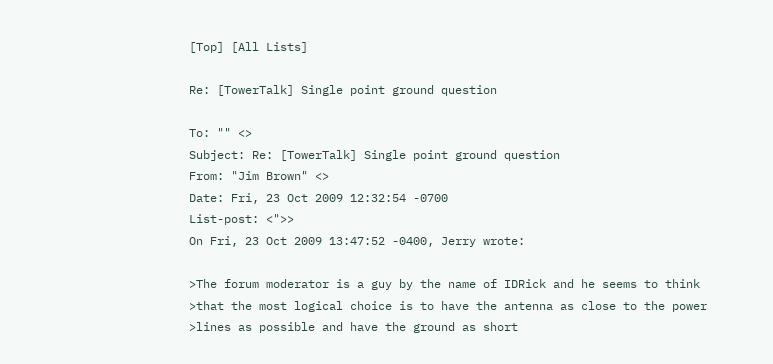[Top] [All Lists]

Re: [TowerTalk] Single point ground question

To: "" <>
Subject: Re: [TowerTalk] Single point ground question
From: "Jim Brown" <>
Date: Fri, 23 Oct 2009 12:32:54 -0700
List-post: <">>
On Fri, 23 Oct 2009 13:47:52 -0400, Jerry wrote:

>The forum moderator is a guy by the name of IDRick and he seems to think
>that the most logical choice is to have the antenna as close to the power
>lines as possible and have the ground as short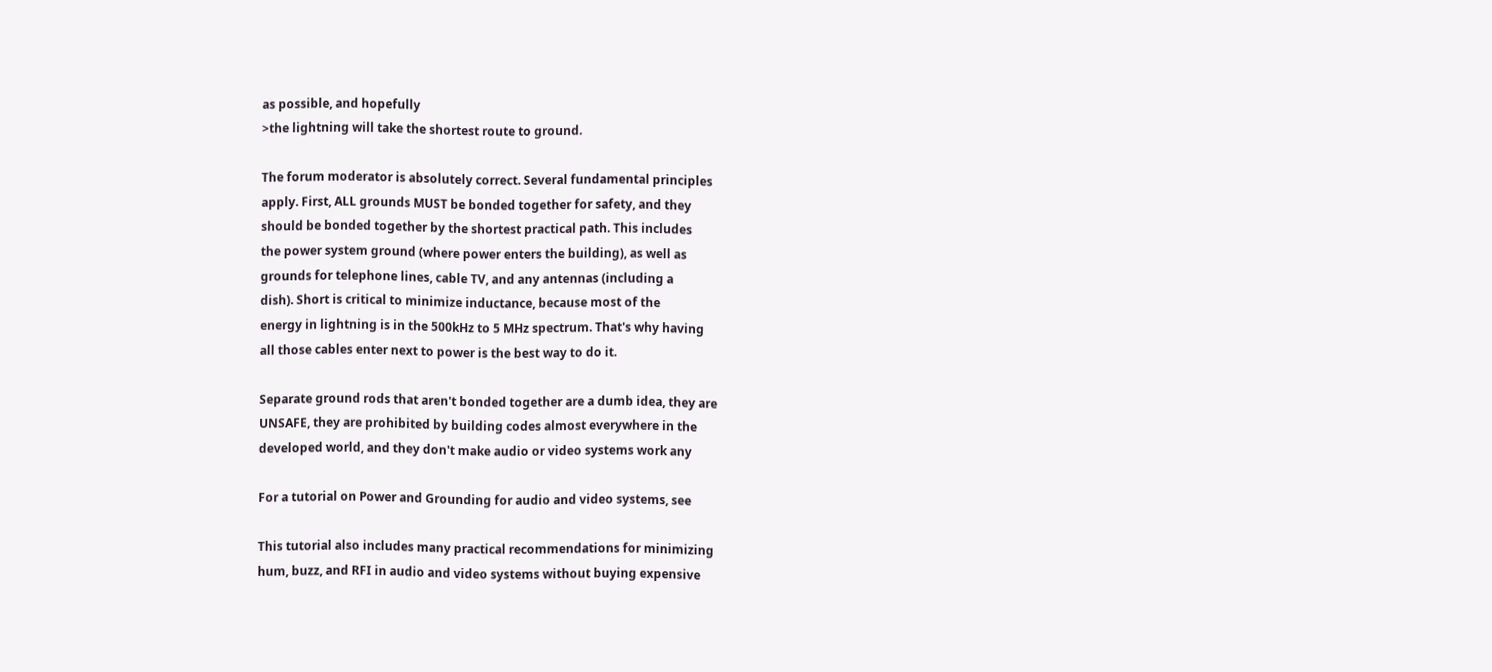as possible, and hopefully
>the lightning will take the shortest route to ground.

The forum moderator is absolutely correct. Several fundamental principles
apply. First, ALL grounds MUST be bonded together for safety, and they
should be bonded together by the shortest practical path. This includes
the power system ground (where power enters the building), as well as
grounds for telephone lines, cable TV, and any antennas (including a
dish). Short is critical to minimize inductance, because most of the
energy in lightning is in the 500kHz to 5 MHz spectrum. That's why having
all those cables enter next to power is the best way to do it.

Separate ground rods that aren't bonded together are a dumb idea, they are
UNSAFE, they are prohibited by building codes almost everywhere in the
developed world, and they don't make audio or video systems work any

For a tutorial on Power and Grounding for audio and video systems, see

This tutorial also includes many practical recommendations for minimizing
hum, buzz, and RFI in audio and video systems without buying expensive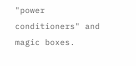"power conditioners" and magic boxes.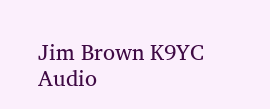Jim Brown K9YC
Audio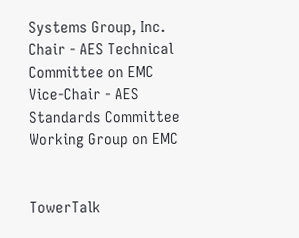Systems Group, Inc.
Chair - AES Technical Committee on EMC
Vice-Chair - AES Standards Committee Working Group on EMC


TowerTalk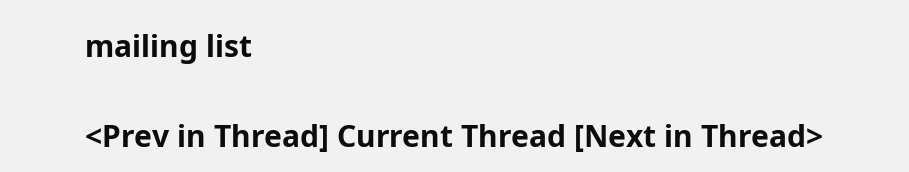mailing list

<Prev in Thread] Current Thread [Next in Thread>